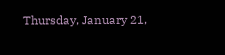Thursday, January 21,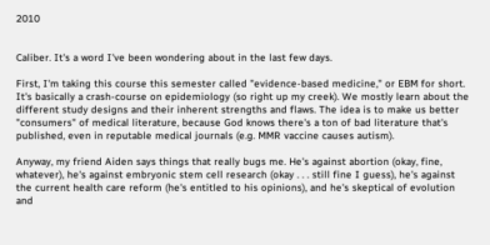2010


Caliber. It's a word I've been wondering about in the last few days.

First, I'm taking this course this semester called "evidence-based medicine," or EBM for short. It's basically a crash-course on epidemiology (so right up my creek). We mostly learn about the different study designs and their inherent strengths and flaws. The idea is to make us better "consumers" of medical literature, because God knows there's a ton of bad literature that's published, even in reputable medical journals (e.g. MMR vaccine causes autism).

Anyway, my friend Aiden says things that really bugs me. He's against abortion (okay, fine, whatever), he's against embryonic stem cell research (okay . . . still fine I guess), he's against the current health care reform (he's entitled to his opinions), and he's skeptical of evolution and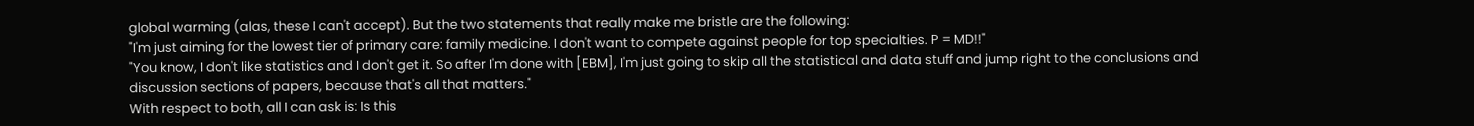global warming (alas, these I can't accept). But the two statements that really make me bristle are the following:
"I'm just aiming for the lowest tier of primary care: family medicine. I don't want to compete against people for top specialties. P = MD!!"
"You know, I don't like statistics and I don't get it. So after I'm done with [EBM], I'm just going to skip all the statistical and data stuff and jump right to the conclusions and discussion sections of papers, because that's all that matters."
With respect to both, all I can ask is: Is this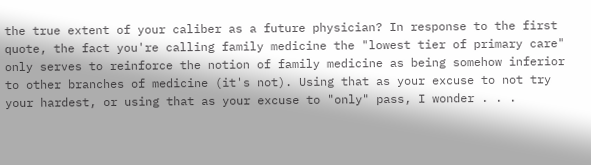the true extent of your caliber as a future physician? In response to the first quote, the fact you're calling family medicine the "lowest tier of primary care" only serves to reinforce the notion of family medicine as being somehow inferior to other branches of medicine (it's not). Using that as your excuse to not try your hardest, or using that as your excuse to "only" pass, I wonder . . .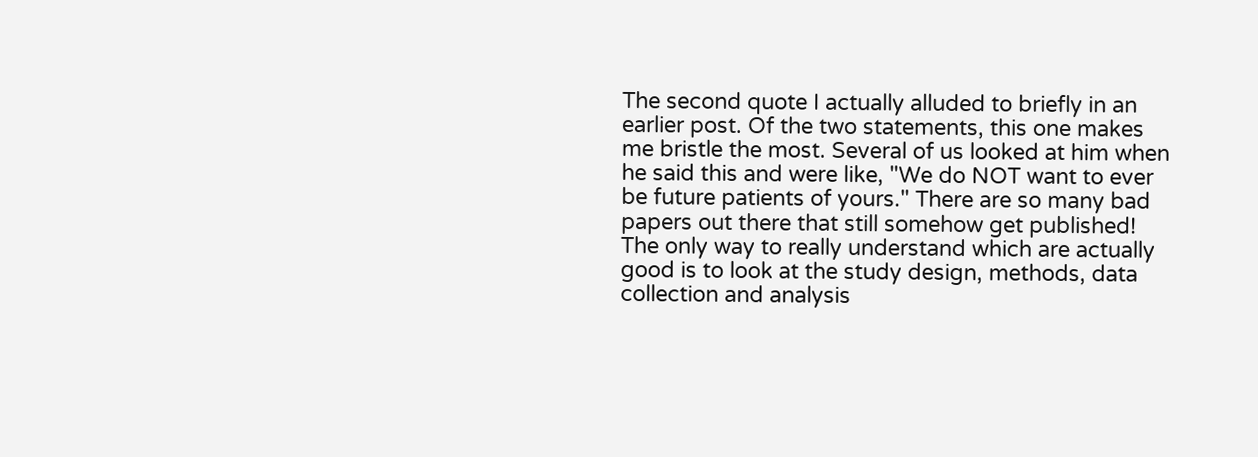The second quote I actually alluded to briefly in an earlier post. Of the two statements, this one makes me bristle the most. Several of us looked at him when he said this and were like, "We do NOT want to ever be future patients of yours." There are so many bad papers out there that still somehow get published! The only way to really understand which are actually good is to look at the study design, methods, data collection and analysis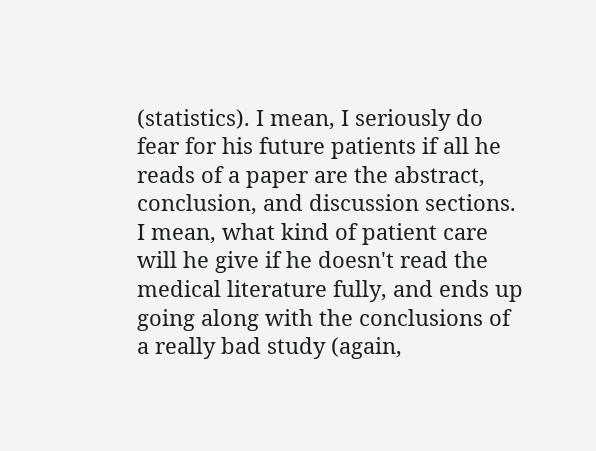(statistics). I mean, I seriously do fear for his future patients if all he reads of a paper are the abstract, conclusion, and discussion sections. I mean, what kind of patient care will he give if he doesn't read the medical literature fully, and ends up going along with the conclusions of a really bad study (again,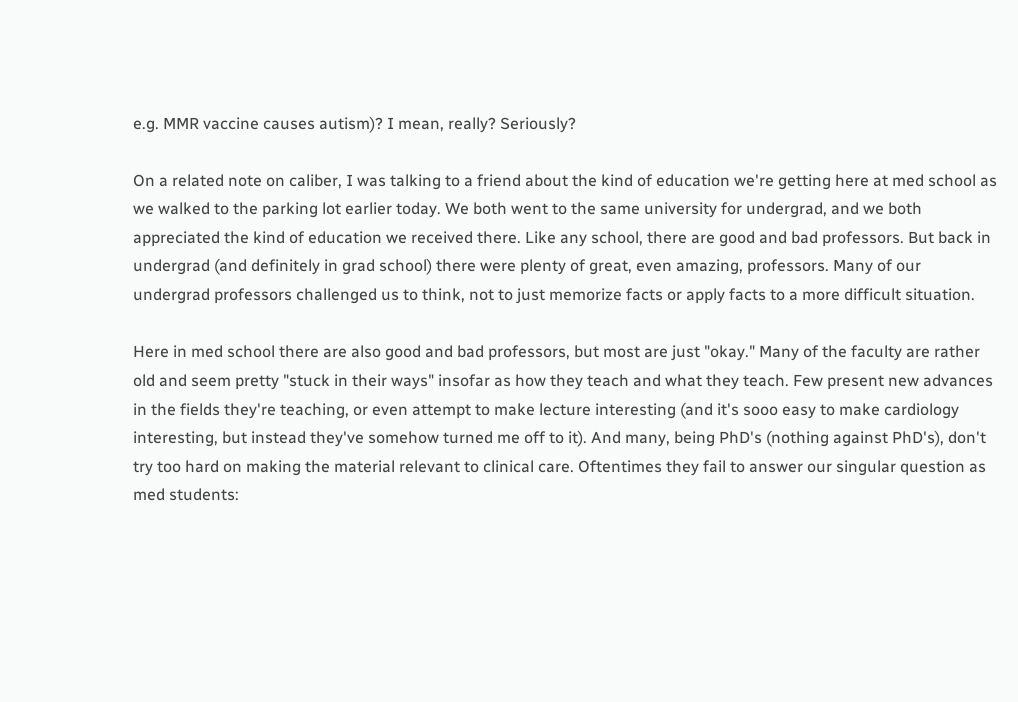e.g. MMR vaccine causes autism)? I mean, really? Seriously?

On a related note on caliber, I was talking to a friend about the kind of education we're getting here at med school as we walked to the parking lot earlier today. We both went to the same university for undergrad, and we both appreciated the kind of education we received there. Like any school, there are good and bad professors. But back in undergrad (and definitely in grad school) there were plenty of great, even amazing, professors. Many of our undergrad professors challenged us to think, not to just memorize facts or apply facts to a more difficult situation.

Here in med school there are also good and bad professors, but most are just "okay." Many of the faculty are rather old and seem pretty "stuck in their ways" insofar as how they teach and what they teach. Few present new advances in the fields they're teaching, or even attempt to make lecture interesting (and it's sooo easy to make cardiology interesting, but instead they've somehow turned me off to it). And many, being PhD's (nothing against PhD's), don't try too hard on making the material relevant to clinical care. Oftentimes they fail to answer our singular question as med students: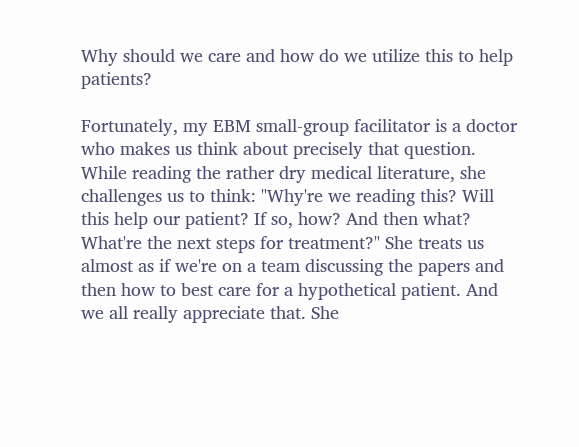Why should we care and how do we utilize this to help patients?

Fortunately, my EBM small-group facilitator is a doctor who makes us think about precisely that question. While reading the rather dry medical literature, she challenges us to think: "Why're we reading this? Will this help our patient? If so, how? And then what? What're the next steps for treatment?" She treats us almost as if we're on a team discussing the papers and then how to best care for a hypothetical patient. And we all really appreciate that. She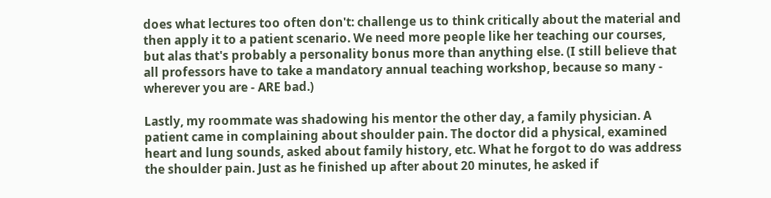does what lectures too often don't: challenge us to think critically about the material and then apply it to a patient scenario. We need more people like her teaching our courses, but alas that's probably a personality bonus more than anything else. (I still believe that all professors have to take a mandatory annual teaching workshop, because so many - wherever you are - ARE bad.)

Lastly, my roommate was shadowing his mentor the other day, a family physician. A patient came in complaining about shoulder pain. The doctor did a physical, examined heart and lung sounds, asked about family history, etc. What he forgot to do was address the shoulder pain. Just as he finished up after about 20 minutes, he asked if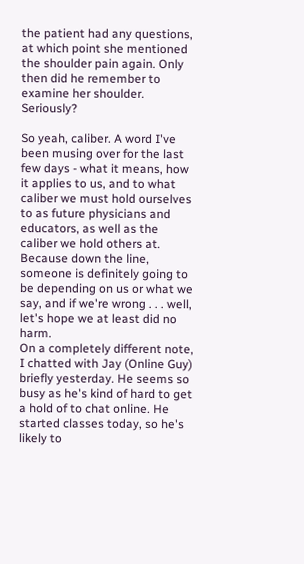the patient had any questions, at which point she mentioned the shoulder pain again. Only then did he remember to examine her shoulder. Seriously?

So yeah, caliber. A word I've been musing over for the last few days - what it means, how it applies to us, and to what caliber we must hold ourselves to as future physicians and educators, as well as the caliber we hold others at. Because down the line, someone is definitely going to be depending on us or what we say, and if we're wrong . . . well, let's hope we at least did no harm.
On a completely different note, I chatted with Jay (Online Guy) briefly yesterday. He seems so busy as he's kind of hard to get a hold of to chat online. He started classes today, so he's likely to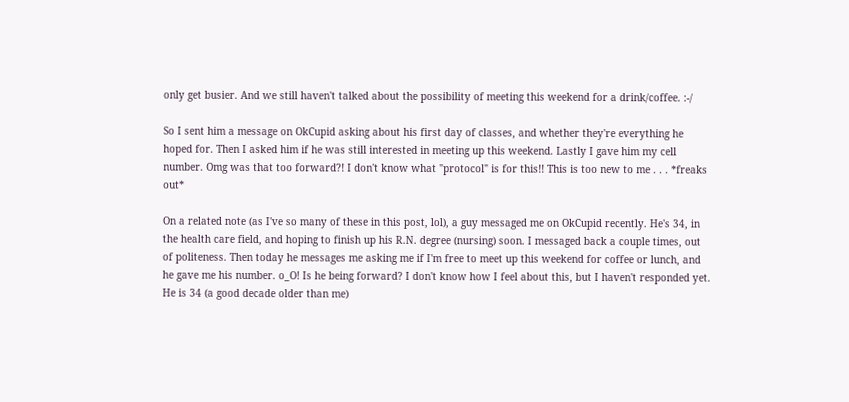only get busier. And we still haven't talked about the possibility of meeting this weekend for a drink/coffee. :-/

So I sent him a message on OkCupid asking about his first day of classes, and whether they're everything he hoped for. Then I asked him if he was still interested in meeting up this weekend. Lastly I gave him my cell number. Omg was that too forward?! I don't know what "protocol" is for this!! This is too new to me . . . *freaks out*

On a related note (as I've so many of these in this post, lol), a guy messaged me on OkCupid recently. He's 34, in the health care field, and hoping to finish up his R.N. degree (nursing) soon. I messaged back a couple times, out of politeness. Then today he messages me asking me if I'm free to meet up this weekend for coffee or lunch, and he gave me his number. o_O! Is he being forward? I don't know how I feel about this, but I haven't responded yet. He is 34 (a good decade older than me)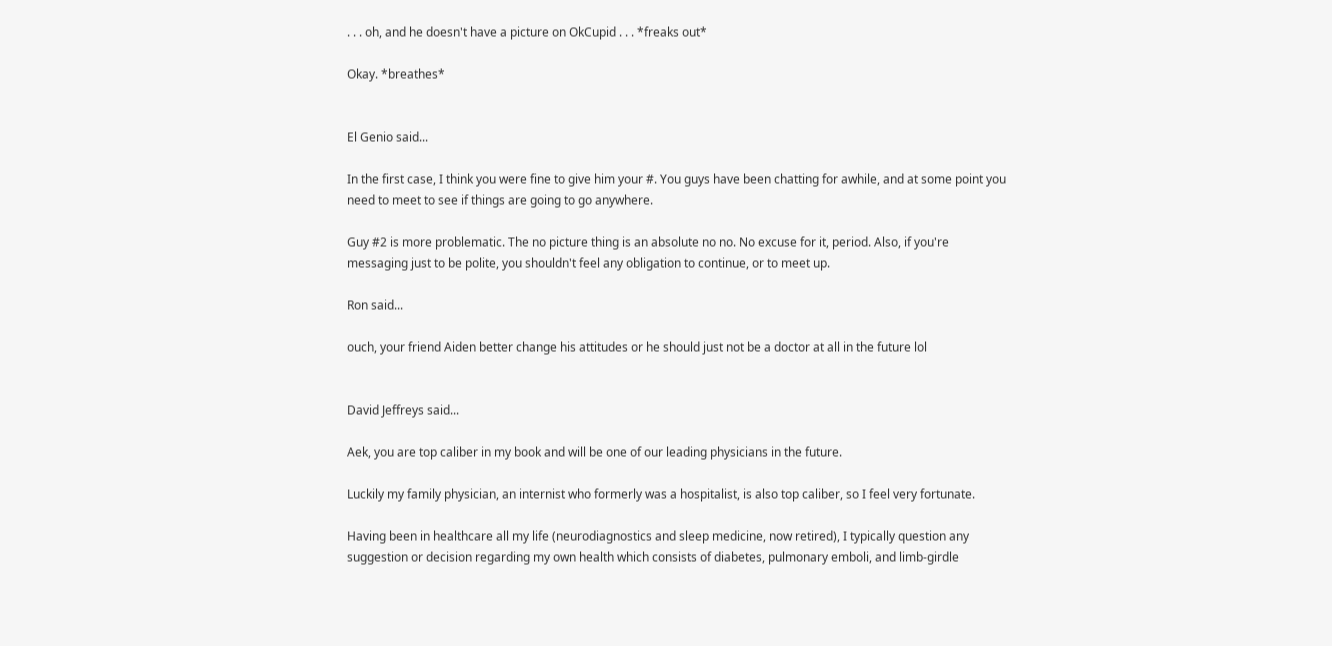. . . oh, and he doesn't have a picture on OkCupid . . . *freaks out*

Okay. *breathes*


El Genio said...

In the first case, I think you were fine to give him your #. You guys have been chatting for awhile, and at some point you need to meet to see if things are going to go anywhere.

Guy #2 is more problematic. The no picture thing is an absolute no no. No excuse for it, period. Also, if you're messaging just to be polite, you shouldn't feel any obligation to continue, or to meet up.

Ron said...

ouch, your friend Aiden better change his attitudes or he should just not be a doctor at all in the future lol


David Jeffreys said...

Aek, you are top caliber in my book and will be one of our leading physicians in the future.

Luckily my family physician, an internist who formerly was a hospitalist, is also top caliber, so I feel very fortunate.

Having been in healthcare all my life (neurodiagnostics and sleep medicine, now retired), I typically question any suggestion or decision regarding my own health which consists of diabetes, pulmonary emboli, and limb-girdle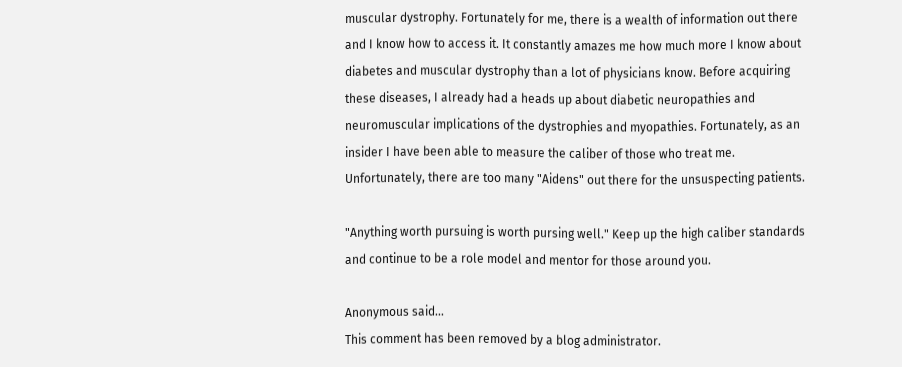muscular dystrophy. Fortunately for me, there is a wealth of information out there and I know how to access it. It constantly amazes me how much more I know about diabetes and muscular dystrophy than a lot of physicians know. Before acquiring these diseases, I already had a heads up about diabetic neuropathies and neuromuscular implications of the dystrophies and myopathies. Fortunately, as an insider I have been able to measure the caliber of those who treat me. Unfortunately, there are too many "Aidens" out there for the unsuspecting patients.

"Anything worth pursuing is worth pursing well." Keep up the high caliber standards and continue to be a role model and mentor for those around you.

Anonymous said...
This comment has been removed by a blog administrator.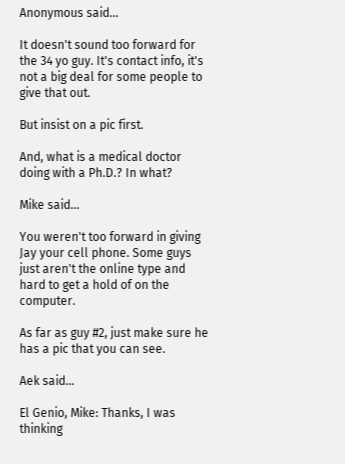Anonymous said...

It doesn't sound too forward for the 34 yo guy. It's contact info, it's not a big deal for some people to give that out.

But insist on a pic first.

And, what is a medical doctor doing with a Ph.D.? In what?

Mike said...

You weren't too forward in giving Jay your cell phone. Some guys just aren't the online type and hard to get a hold of on the computer.

As far as guy #2, just make sure he has a pic that you can see.

Aek said...

El Genio, Mike: Thanks, I was thinking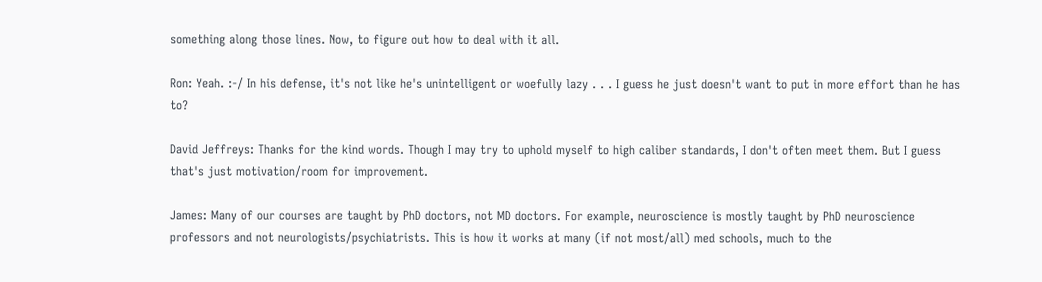something along those lines. Now, to figure out how to deal with it all.

Ron: Yeah. :-/ In his defense, it's not like he's unintelligent or woefully lazy . . . I guess he just doesn't want to put in more effort than he has to?

David Jeffreys: Thanks for the kind words. Though I may try to uphold myself to high caliber standards, I don't often meet them. But I guess that's just motivation/room for improvement.

James: Many of our courses are taught by PhD doctors, not MD doctors. For example, neuroscience is mostly taught by PhD neuroscience professors and not neurologists/psychiatrists. This is how it works at many (if not most/all) med schools, much to the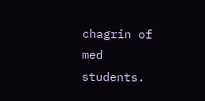chagrin of med students.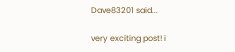Dave83201 said...

very exciting post! i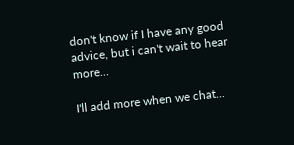don't know if I have any good advice, but i can't wait to hear more...

I'll add more when we chat...